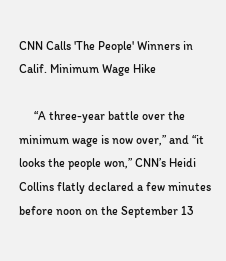CNN Calls 'The People' Winners in Calif. Minimum Wage Hike

     “A three-year battle over the minimum wage is now over,” and “it looks the people won,” CNN’s Heidi Collins flatly declared a few minutes before noon on the September 13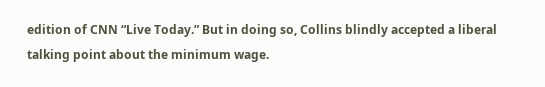edition of CNN “Live Today.” But in doing so, Collins blindly accepted a liberal talking point about the minimum wage.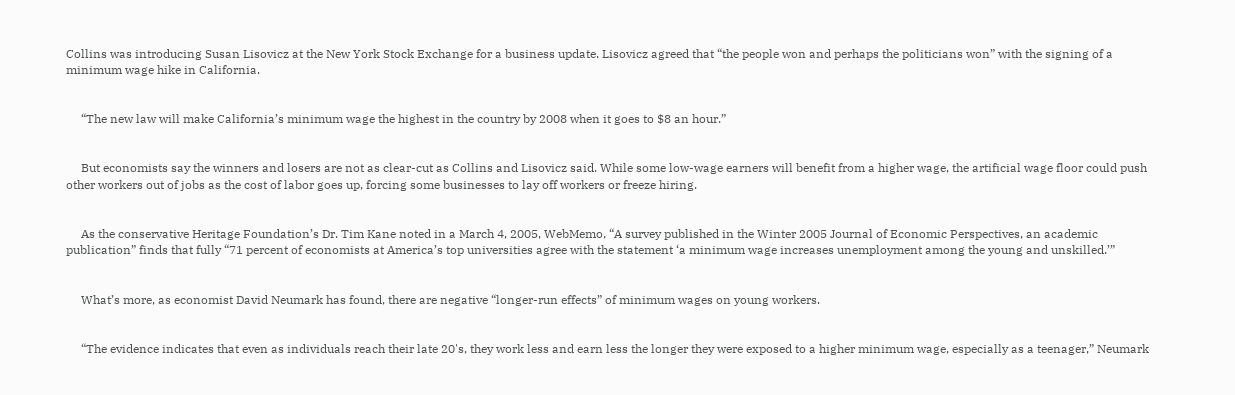Collins was introducing Susan Lisovicz at the New York Stock Exchange for a business update. Lisovicz agreed that “the people won and perhaps the politicians won” with the signing of a minimum wage hike in California.


     “The new law will make California’s minimum wage the highest in the country by 2008 when it goes to $8 an hour.”


     But economists say the winners and losers are not as clear-cut as Collins and Lisovicz said. While some low-wage earners will benefit from a higher wage, the artificial wage floor could push other workers out of jobs as the cost of labor goes up, forcing some businesses to lay off workers or freeze hiring.


     As the conservative Heritage Foundation’s Dr. Tim Kane noted in a March 4, 2005, WebMemo, “A survey published in the Winter 2005 Journal of Economic Perspectives, an academic publication” finds that fully “71 percent of economists at America’s top universities agree with the statement ‘a minimum wage increases unemployment among the young and unskilled.’”


     What’s more, as economist David Neumark has found, there are negative “longer-run effects” of minimum wages on young workers.


     “The evidence indicates that even as individuals reach their late 20's, they work less and earn less the longer they were exposed to a higher minimum wage, especially as a teenager,” Neumark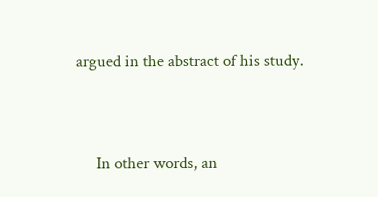argued in the abstract of his study.


     In other words, an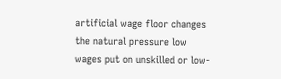artificial wage floor changes the natural pressure low wages put on unskilled or low-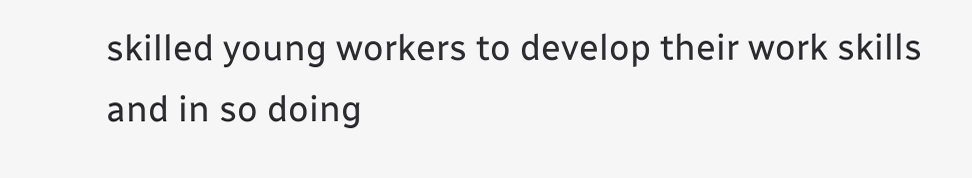skilled young workers to develop their work skills and in so doing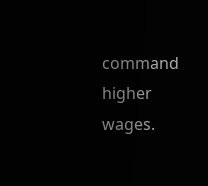command higher wages.